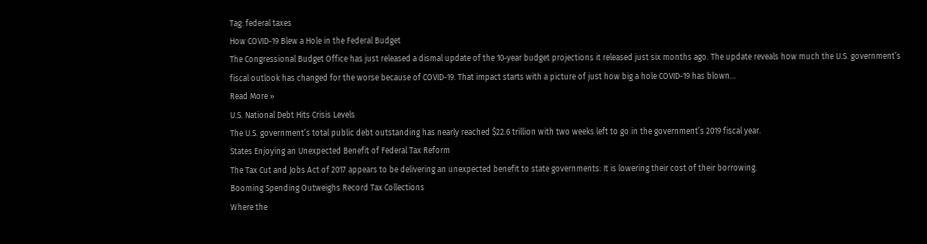Tag: federal taxes
How COVID-19 Blew a Hole in the Federal Budget
The Congressional Budget Office has just released a dismal update of the 10-year budget projections it released just six months ago. The update reveals how much the U.S. government’s fiscal outlook has changed for the worse because of COVID-19. That impact starts with a picture of just how big a hole COVID-19 has blown...
Read More »
U.S. National Debt Hits Crisis Levels
The U.S. government’s total public debt outstanding has nearly reached $22.6 trillion with two weeks left to go in the government’s 2019 fiscal year.
States Enjoying an Unexpected Benefit of Federal Tax Reform
The Tax Cut and Jobs Act of 2017 appears to be delivering an unexpected benefit to state governments: It is lowering their cost of their borrowing.
Booming Spending Outweighs Record Tax Collections
Where the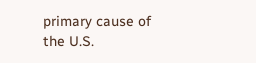primary cause of the U.S.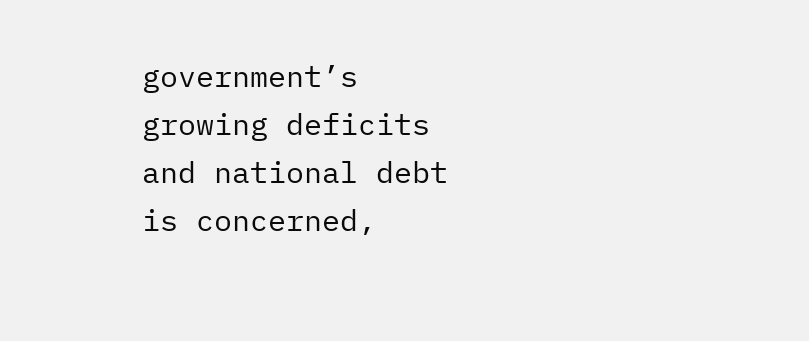government’s growing deficits and national debt is concerned,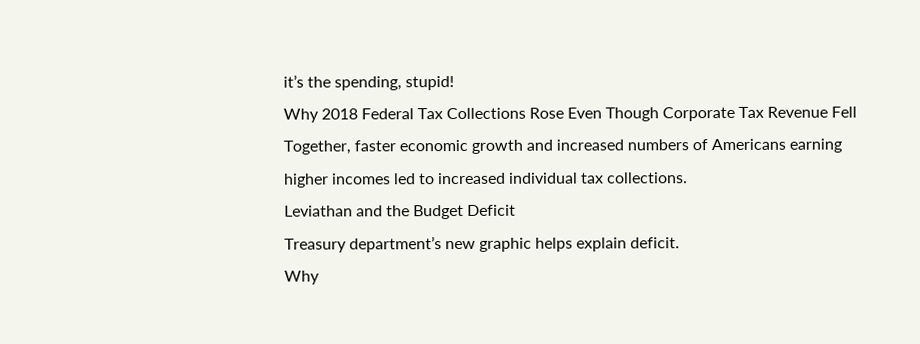it’s the spending, stupid!
Why 2018 Federal Tax Collections Rose Even Though Corporate Tax Revenue Fell
Together, faster economic growth and increased numbers of Americans earning higher incomes led to increased individual tax collections.
Leviathan and the Budget Deficit
Treasury department’s new graphic helps explain deficit.
Why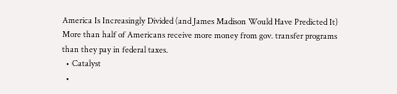America Is Increasingly Divided (and James Madison Would Have Predicted It)
More than half of Americans receive more money from gov. transfer programs than they pay in federal taxes.
  • Catalyst
  •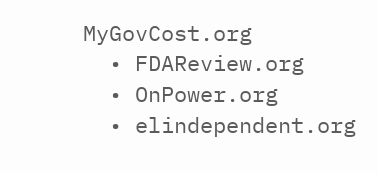MyGovCost.org
  • FDAReview.org
  • OnPower.org
  • elindependent.org